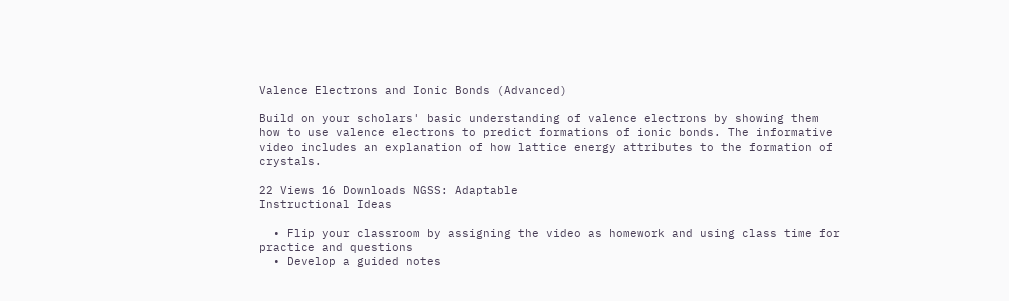Valence Electrons and Ionic Bonds (Advanced)

Build on your scholars' basic understanding of valence electrons by showing them how to use valence electrons to predict formations of ionic bonds. The informative video includes an explanation of how lattice energy attributes to the formation of crystals.

22 Views 16 Downloads NGSS: Adaptable
Instructional Ideas

  • Flip your classroom by assigning the video as homework and using class time for practice and questions
  • Develop a guided notes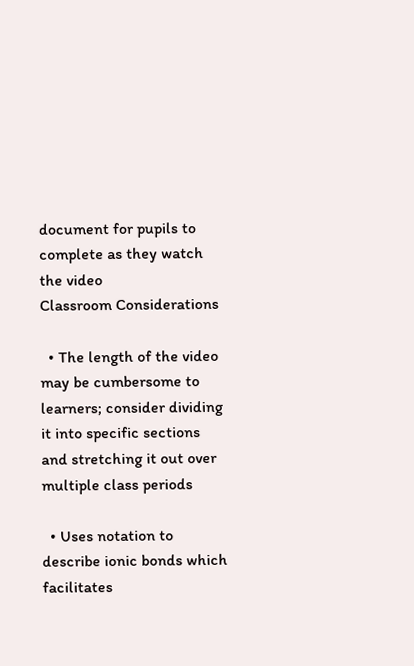document for pupils to complete as they watch the video
Classroom Considerations

  • The length of the video may be cumbersome to learners; consider dividing it into specific sections and stretching it out over multiple class periods

  • Uses notation to describe ionic bonds which facilitates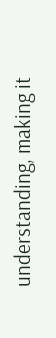understanding, making it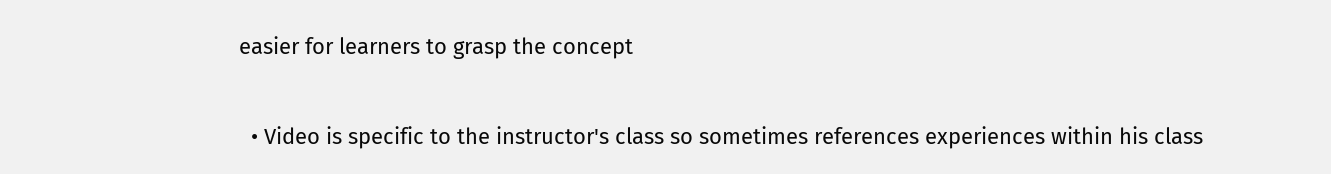easier for learners to grasp the concept

  • Video is specific to the instructor's class so sometimes references experiences within his class